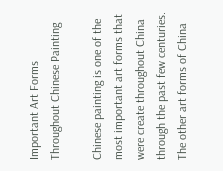Important Art Forms Throughout Chinese Painting

Chinese painting is one of the most important art forms that were create throughout China through the past few centuries. The other art forms of China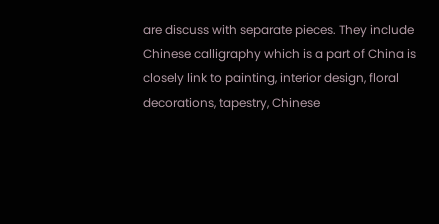are discuss with separate pieces. They include Chinese calligraphy which is a part of China is closely link to painting, interior design, floral decorations, tapestry, Chinese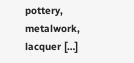pottery, metalwork, lacquer […]